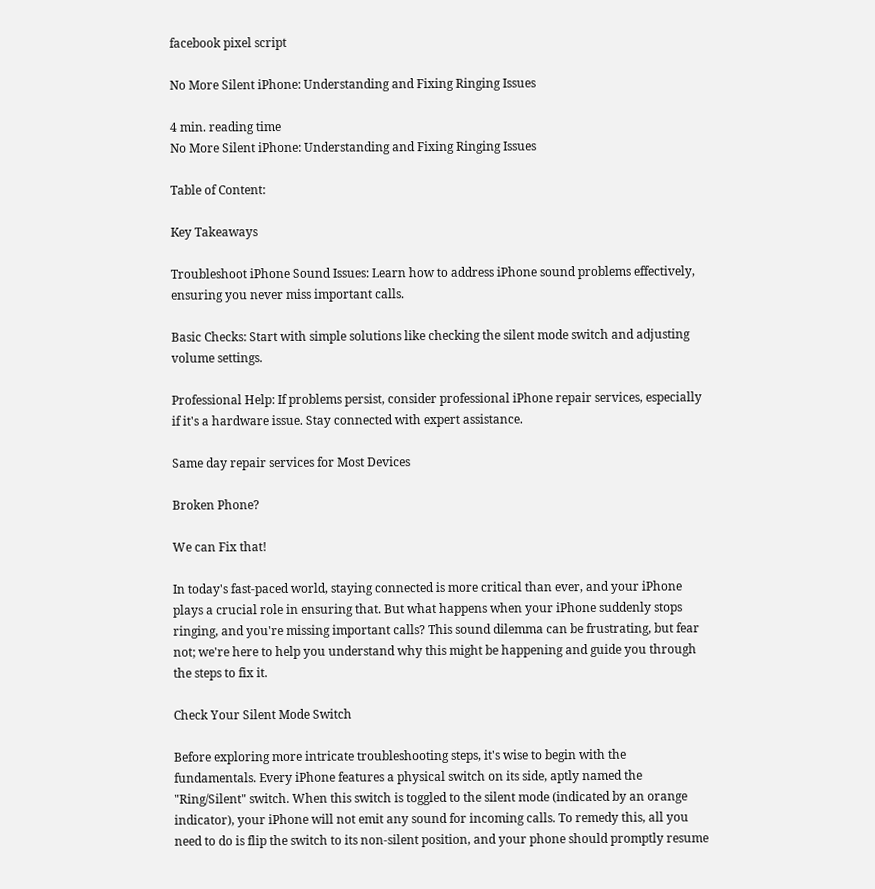facebook pixel script

No More Silent iPhone: Understanding and Fixing Ringing Issues

4 min. reading time
No More Silent iPhone: Understanding and Fixing Ringing Issues

Table of Content:

Key Takeaways

Troubleshoot iPhone Sound Issues: Learn how to address iPhone sound problems effectively, ensuring you never miss important calls.

Basic Checks: Start with simple solutions like checking the silent mode switch and adjusting volume settings.

Professional Help: If problems persist, consider professional iPhone repair services, especially if it's a hardware issue. Stay connected with expert assistance.

Same day repair services for Most Devices

Broken Phone?

We can Fix that!

In today's fast-paced world, staying connected is more critical than ever, and your iPhone plays a crucial role in ensuring that. But what happens when your iPhone suddenly stops ringing, and you're missing important calls? This sound dilemma can be frustrating, but fear not; we're here to help you understand why this might be happening and guide you through the steps to fix it.

Check Your Silent Mode Switch

Before exploring more intricate troubleshooting steps, it's wise to begin with the fundamentals. Every iPhone features a physical switch on its side, aptly named the "Ring/Silent" switch. When this switch is toggled to the silent mode (indicated by an orange indicator), your iPhone will not emit any sound for incoming calls. To remedy this, all you need to do is flip the switch to its non-silent position, and your phone should promptly resume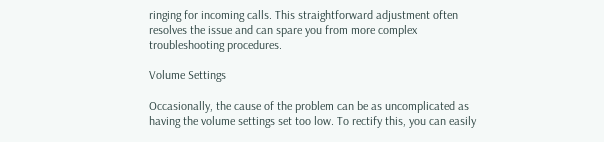ringing for incoming calls. This straightforward adjustment often resolves the issue and can spare you from more complex troubleshooting procedures.

Volume Settings

Occasionally, the cause of the problem can be as uncomplicated as having the volume settings set too low. To rectify this, you can easily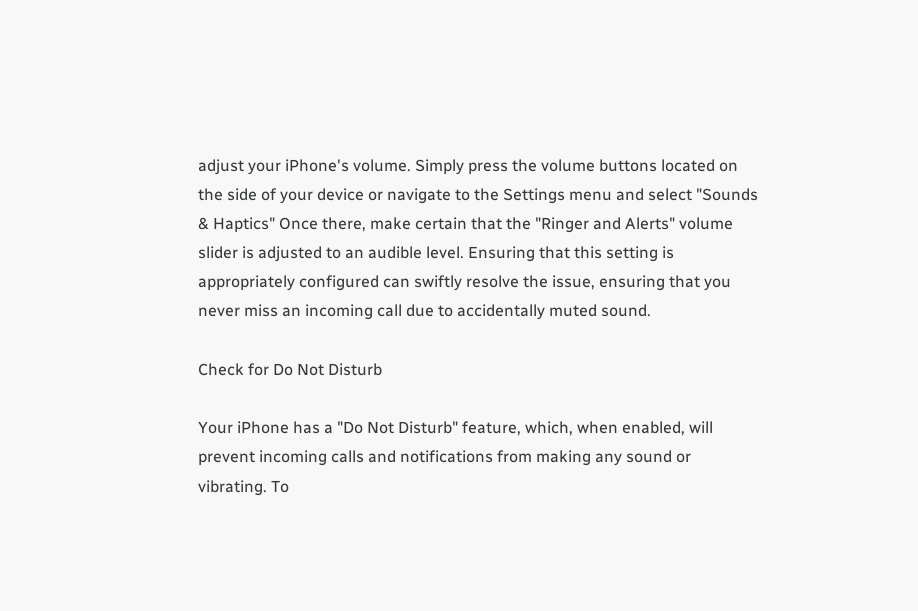adjust your iPhone's volume. Simply press the volume buttons located on the side of your device or navigate to the Settings menu and select "Sounds & Haptics" Once there, make certain that the "Ringer and Alerts" volume slider is adjusted to an audible level. Ensuring that this setting is appropriately configured can swiftly resolve the issue, ensuring that you never miss an incoming call due to accidentally muted sound.

Check for Do Not Disturb

Your iPhone has a "Do Not Disturb" feature, which, when enabled, will prevent incoming calls and notifications from making any sound or vibrating. To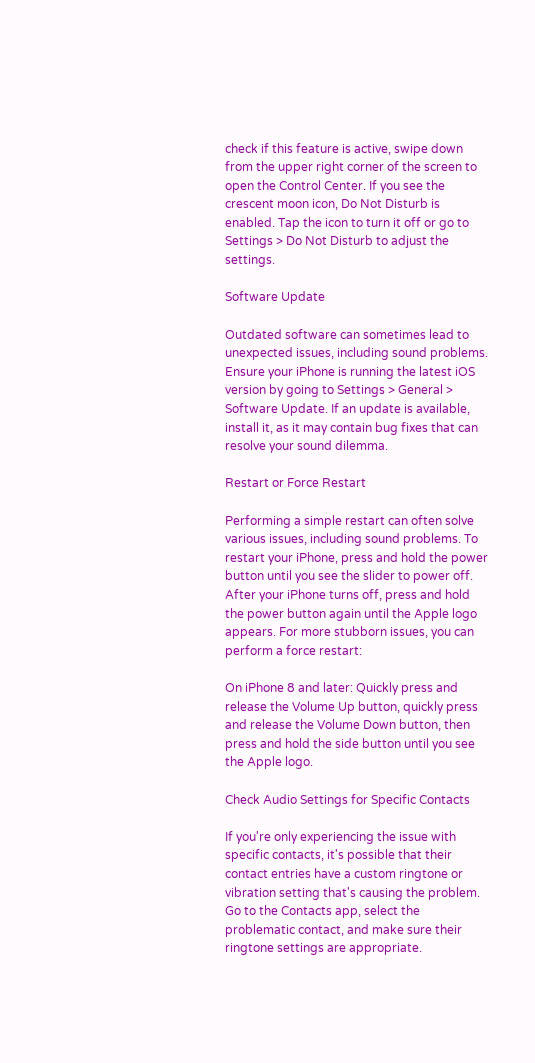check if this feature is active, swipe down from the upper right corner of the screen to open the Control Center. If you see the crescent moon icon, Do Not Disturb is enabled. Tap the icon to turn it off or go to Settings > Do Not Disturb to adjust the settings.

Software Update

Outdated software can sometimes lead to unexpected issues, including sound problems. Ensure your iPhone is running the latest iOS version by going to Settings > General > Software Update. If an update is available, install it, as it may contain bug fixes that can resolve your sound dilemma.

Restart or Force Restart

Performing a simple restart can often solve various issues, including sound problems. To restart your iPhone, press and hold the power button until you see the slider to power off. After your iPhone turns off, press and hold the power button again until the Apple logo appears. For more stubborn issues, you can perform a force restart:

On iPhone 8 and later: Quickly press and release the Volume Up button, quickly press and release the Volume Down button, then press and hold the side button until you see the Apple logo.

Check Audio Settings for Specific Contacts

If you're only experiencing the issue with specific contacts, it's possible that their contact entries have a custom ringtone or vibration setting that's causing the problem. Go to the Contacts app, select the problematic contact, and make sure their ringtone settings are appropriate.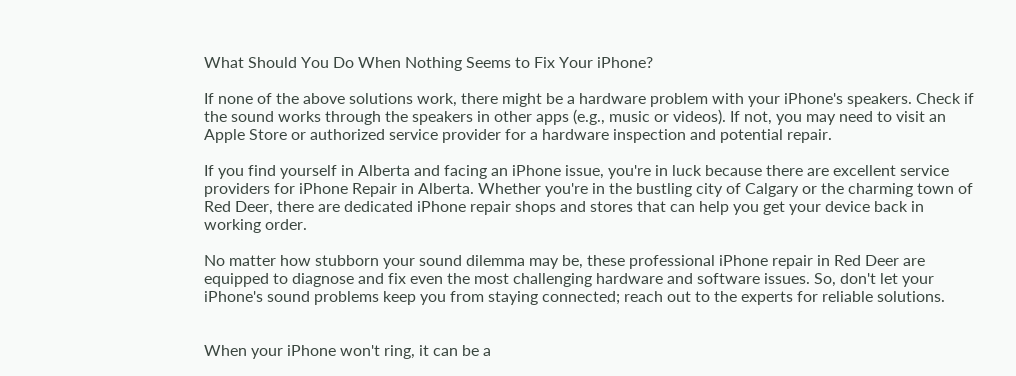What Should You Do When Nothing Seems to Fix Your iPhone?

If none of the above solutions work, there might be a hardware problem with your iPhone's speakers. Check if the sound works through the speakers in other apps (e.g., music or videos). If not, you may need to visit an Apple Store or authorized service provider for a hardware inspection and potential repair.

If you find yourself in Alberta and facing an iPhone issue, you're in luck because there are excellent service providers for iPhone Repair in Alberta. Whether you're in the bustling city of Calgary or the charming town of Red Deer, there are dedicated iPhone repair shops and stores that can help you get your device back in working order.

No matter how stubborn your sound dilemma may be, these professional iPhone repair in Red Deer are equipped to diagnose and fix even the most challenging hardware and software issues. So, don't let your iPhone's sound problems keep you from staying connected; reach out to the experts for reliable solutions.


When your iPhone won't ring, it can be a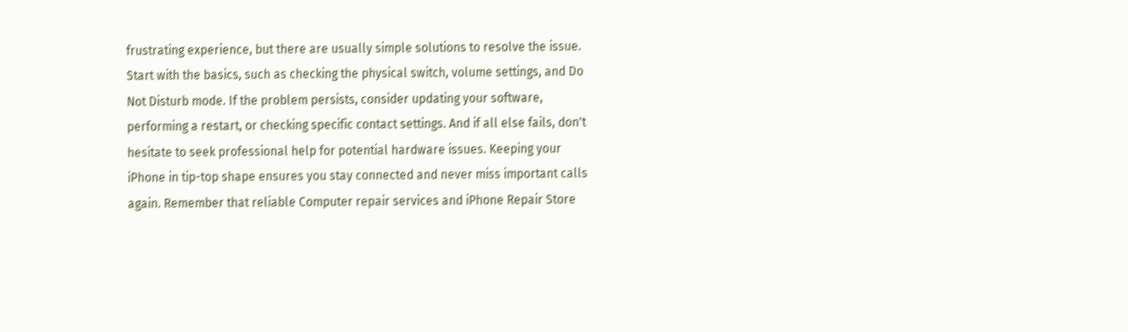frustrating experience, but there are usually simple solutions to resolve the issue. Start with the basics, such as checking the physical switch, volume settings, and Do Not Disturb mode. If the problem persists, consider updating your software, performing a restart, or checking specific contact settings. And if all else fails, don't hesitate to seek professional help for potential hardware issues. Keeping your iPhone in tip-top shape ensures you stay connected and never miss important calls again. Remember that reliable Computer repair services and iPhone Repair Store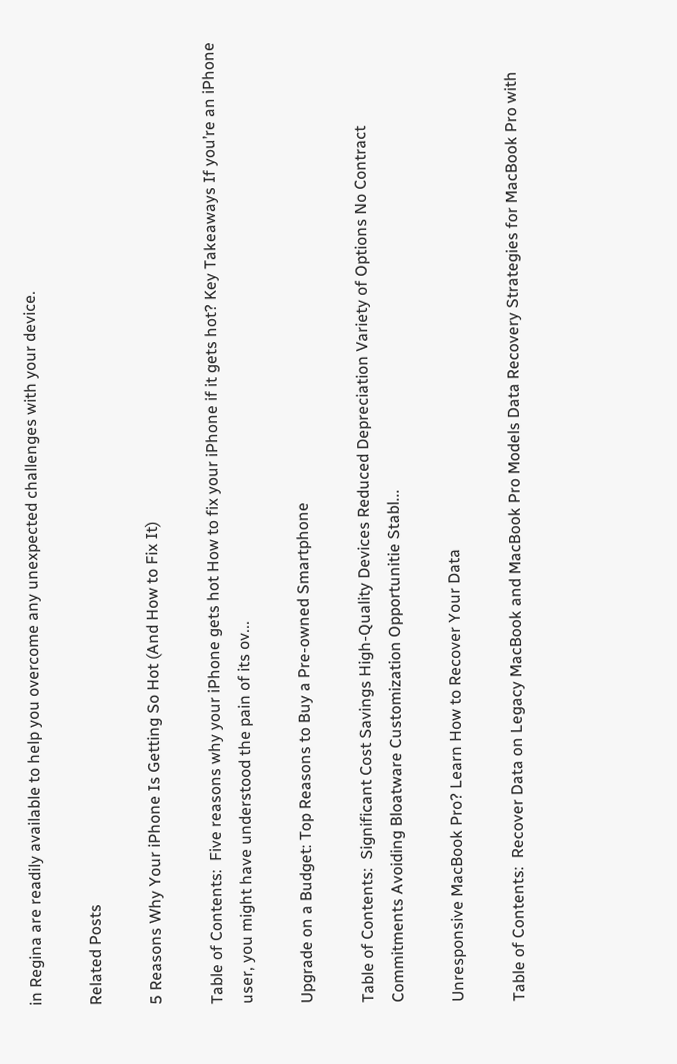in Regina are readily available to help you overcome any unexpected challenges with your device.

Related Posts

5 Reasons Why Your iPhone Is Getting So Hot (And How to Fix It)

Table of Contents:  Five reasons why your iPhone gets hot How to fix your iPhone if it gets hot? Key Takeaways If you’re an iPhone user, you might have understood the pain of its ov...

Upgrade on a Budget: Top Reasons to Buy a Pre-owned Smartphone

Table of Contents:  Significant Cost Savings High-Quality Devices Reduced Depreciation Variety of Options No Contract Commitments Avoiding Bloatware Customization Opportunitie Stabl...

Unresponsive MacBook Pro? Learn How to Recover Your Data

Table of Contents:  Recover Data on Legacy MacBook and MacBook Pro Models Data Recovery Strategies for MacBook Pro with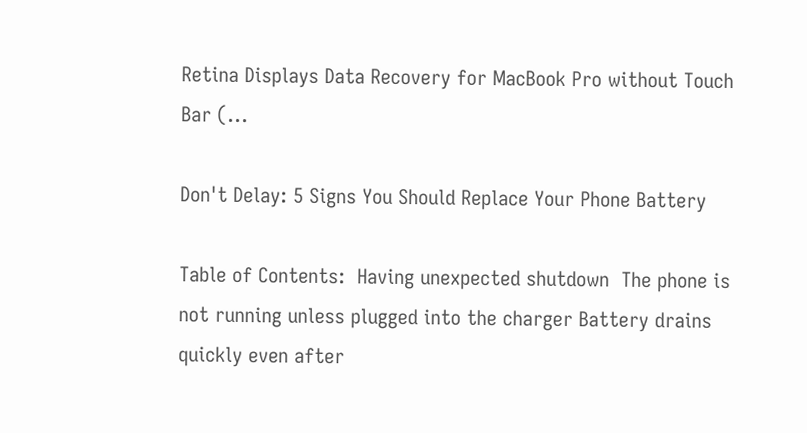Retina Displays Data Recovery for MacBook Pro without Touch Bar (...

Don't Delay: 5 Signs You Should Replace Your Phone Battery

Table of Contents:  Having unexpected shutdown  The phone is not running unless plugged into the charger Battery drains quickly even after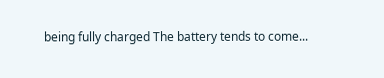being fully charged The battery tends to come...